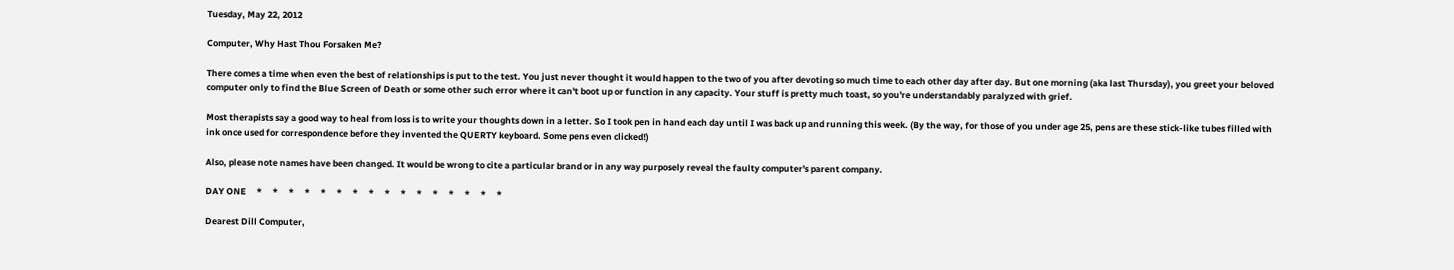Tuesday, May 22, 2012

Computer, Why Hast Thou Forsaken Me?

There comes a time when even the best of relationships is put to the test. You just never thought it would happen to the two of you after devoting so much time to each other day after day. But one morning (aka last Thursday), you greet your beloved computer only to find the Blue Screen of Death or some other such error where it can't boot up or function in any capacity. Your stuff is pretty much toast, so you're understandably paralyzed with grief.

Most therapists say a good way to heal from loss is to write your thoughts down in a letter. So I took pen in hand each day until I was back up and running this week. (By the way, for those of you under age 25, pens are these stick-like tubes filled with ink once used for correspondence before they invented the QUERTY keyboard. Some pens even clicked!)

Also, please note names have been changed. It would be wrong to cite a particular brand or in any way purposely reveal the faulty computer's parent company.

DAY ONE     *     *     *     *     *     *     *     *     *     *     *     *     *     *     *     *

Dearest Dill Computer,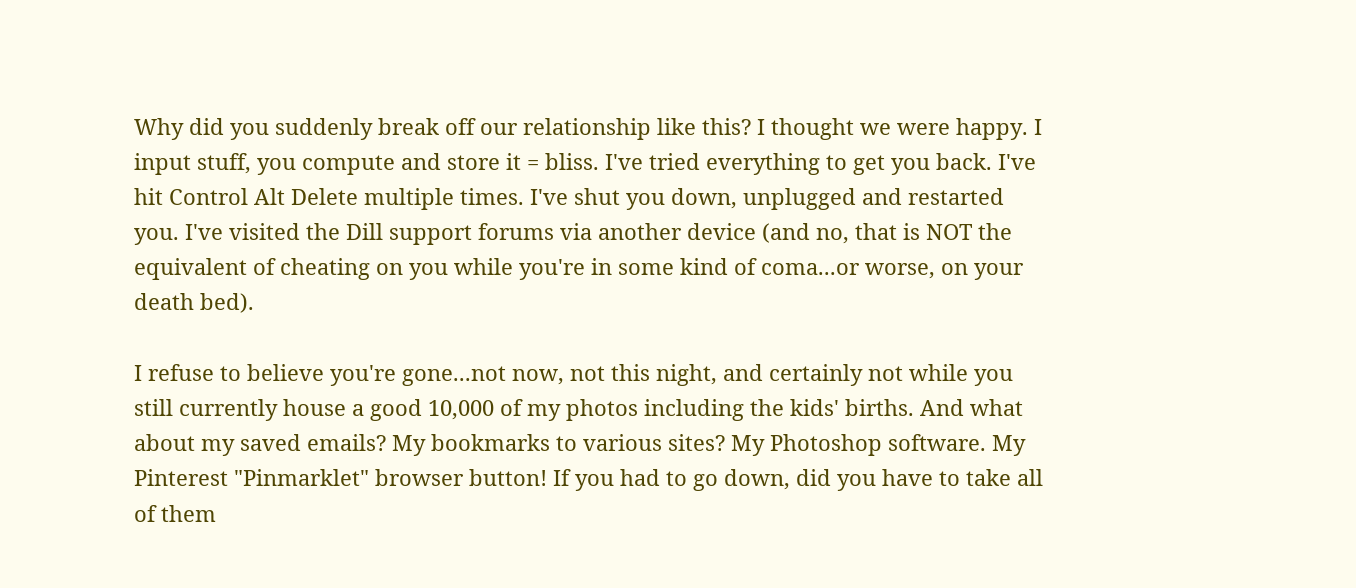Why did you suddenly break off our relationship like this? I thought we were happy. I input stuff, you compute and store it = bliss. I've tried everything to get you back. I've hit Control Alt Delete multiple times. I've shut you down, unplugged and restarted you. I've visited the Dill support forums via another device (and no, that is NOT the equivalent of cheating on you while you're in some kind of coma...or worse, on your death bed).

I refuse to believe you're gone...not now, not this night, and certainly not while you still currently house a good 10,000 of my photos including the kids' births. And what about my saved emails? My bookmarks to various sites? My Photoshop software. My Pinterest "Pinmarklet" browser button! If you had to go down, did you have to take all of them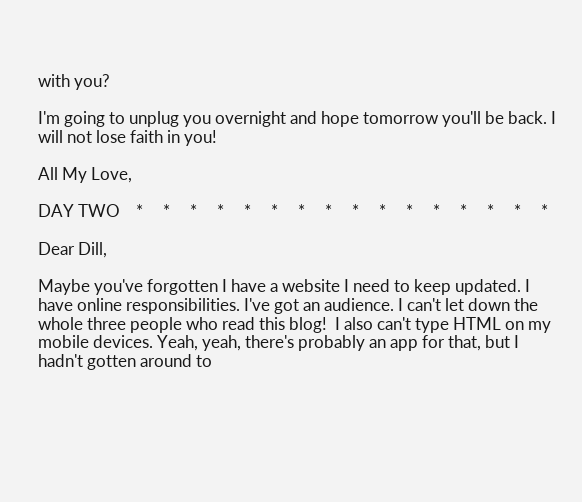with you?

I'm going to unplug you overnight and hope tomorrow you'll be back. I will not lose faith in you!

All My Love,

DAY TWO    *     *     *     *     *     *     *     *     *     *     *     *     *     *     *     *

Dear Dill,

Maybe you've forgotten I have a website I need to keep updated. I have online responsibilities. I've got an audience. I can't let down the whole three people who read this blog!  I also can't type HTML on my mobile devices. Yeah, yeah, there's probably an app for that, but I hadn't gotten around to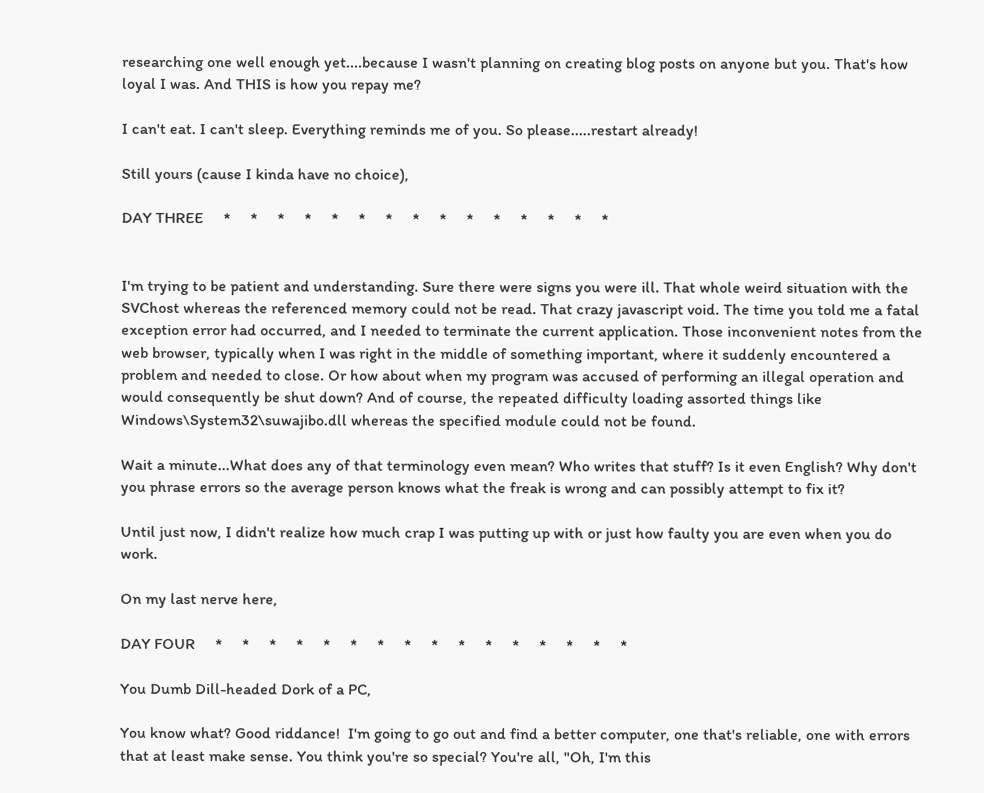researching one well enough yet....because I wasn't planning on creating blog posts on anyone but you. That's how loyal I was. And THIS is how you repay me?

I can't eat. I can't sleep. Everything reminds me of you. So please.....restart already!

Still yours (cause I kinda have no choice),

DAY THREE     *     *     *     *     *     *     *     *     *     *     *     *     *     *     *


I'm trying to be patient and understanding. Sure there were signs you were ill. That whole weird situation with the SVChost whereas the referenced memory could not be read. That crazy javascript void. The time you told me a fatal exception error had occurred, and I needed to terminate the current application. Those inconvenient notes from the web browser, typically when I was right in the middle of something important, where it suddenly encountered a problem and needed to close. Or how about when my program was accused of performing an illegal operation and would consequently be shut down? And of course, the repeated difficulty loading assorted things like Windows\System32\suwajibo.dll whereas the specified module could not be found.

Wait a minute...What does any of that terminology even mean? Who writes that stuff? Is it even English? Why don't you phrase errors so the average person knows what the freak is wrong and can possibly attempt to fix it?

Until just now, I didn't realize how much crap I was putting up with or just how faulty you are even when you do work.

On my last nerve here,

DAY FOUR     *     *     *     *     *     *     *     *     *     *     *     *     *     *     *     *

You Dumb Dill-headed Dork of a PC,

You know what? Good riddance!  I'm going to go out and find a better computer, one that's reliable, one with errors that at least make sense. You think you're so special? You're all, "Oh, I'm this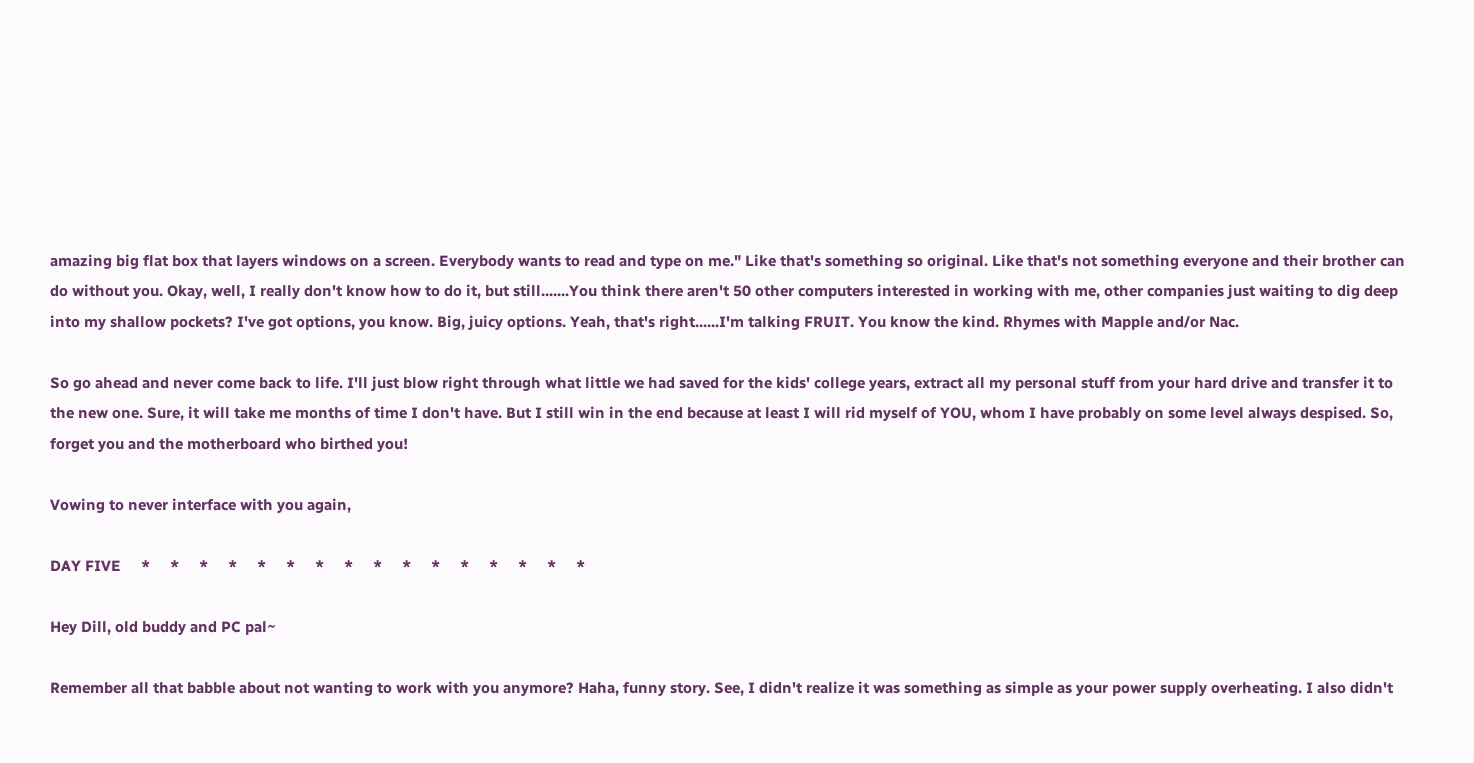amazing big flat box that layers windows on a screen. Everybody wants to read and type on me." Like that's something so original. Like that's not something everyone and their brother can do without you. Okay, well, I really don't know how to do it, but still.......You think there aren't 50 other computers interested in working with me, other companies just waiting to dig deep into my shallow pockets? I've got options, you know. Big, juicy options. Yeah, that's right......I'm talking FRUIT. You know the kind. Rhymes with Mapple and/or Nac.

So go ahead and never come back to life. I'll just blow right through what little we had saved for the kids' college years, extract all my personal stuff from your hard drive and transfer it to the new one. Sure, it will take me months of time I don't have. But I still win in the end because at least I will rid myself of YOU, whom I have probably on some level always despised. So, forget you and the motherboard who birthed you!

Vowing to never interface with you again,

DAY FIVE     *     *     *     *     *     *     *     *     *     *     *     *     *     *     *     *

Hey Dill, old buddy and PC pal~

Remember all that babble about not wanting to work with you anymore? Haha, funny story. See, I didn't realize it was something as simple as your power supply overheating. I also didn't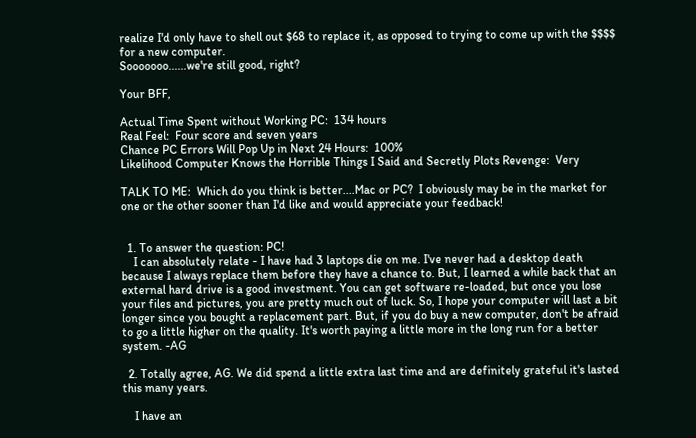realize I'd only have to shell out $68 to replace it, as opposed to trying to come up with the $$$$ for a new computer.
Sooooooo......we're still good, right?

Your BFF,

Actual Time Spent without Working PC:  134 hours
Real Feel:  Four score and seven years
Chance PC Errors Will Pop Up in Next 24 Hours:  100%
Likelihood Computer Knows the Horrible Things I Said and Secretly Plots Revenge:  Very

TALK TO ME:  Which do you think is better....Mac or PC?  I obviously may be in the market for one or the other sooner than I'd like and would appreciate your feedback!


  1. To answer the question: PC!
    I can absolutely relate - I have had 3 laptops die on me. I've never had a desktop death because I always replace them before they have a chance to. But, I learned a while back that an external hard drive is a good investment. You can get software re-loaded, but once you lose your files and pictures, you are pretty much out of luck. So, I hope your computer will last a bit longer since you bought a replacement part. But, if you do buy a new computer, don't be afraid to go a little higher on the quality. It's worth paying a little more in the long run for a better system. -AG

  2. Totally agree, AG. We did spend a little extra last time and are definitely grateful it's lasted this many years.

    I have an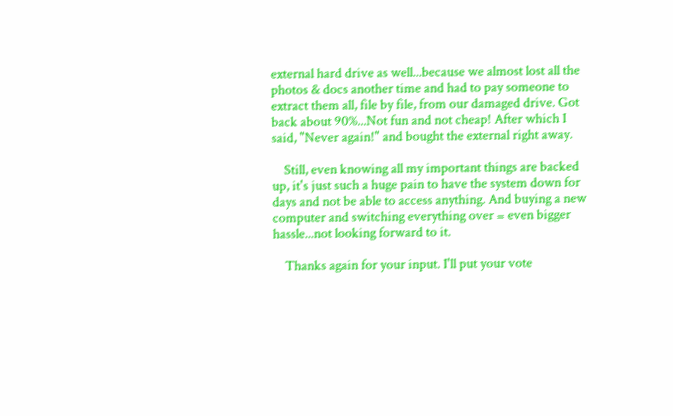external hard drive as well...because we almost lost all the photos & docs another time and had to pay someone to extract them all, file by file, from our damaged drive. Got back about 90%...Not fun and not cheap! After which I said, "Never again!" and bought the external right away.

    Still, even knowing all my important things are backed up, it's just such a huge pain to have the system down for days and not be able to access anything. And buying a new computer and switching everything over = even bigger hassle...not looking forward to it.

    Thanks again for your input. I'll put your vote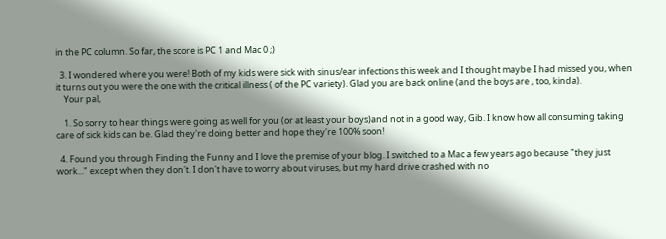in the PC column. So far, the score is PC 1 and Mac 0 ;)

  3. I wondered where you were! Both of my kids were sick with sinus/ear infections this week and I thought maybe I had missed you, when it turns out you were the one with the critical illness ( of the PC variety). Glad you are back online (and the boys are , too, kinda).
    Your pal,

    1. So sorry to hear things were going as well for you (or at least your boys)and not in a good way, Gib. I know how all consuming taking care of sick kids can be. Glad they're doing better and hope they're 100% soon!

  4. Found you through Finding the Funny and I love the premise of your blog. I switched to a Mac a few years ago because "they just work..." except when they don't. I don't have to worry about viruses, but my hard drive crashed with no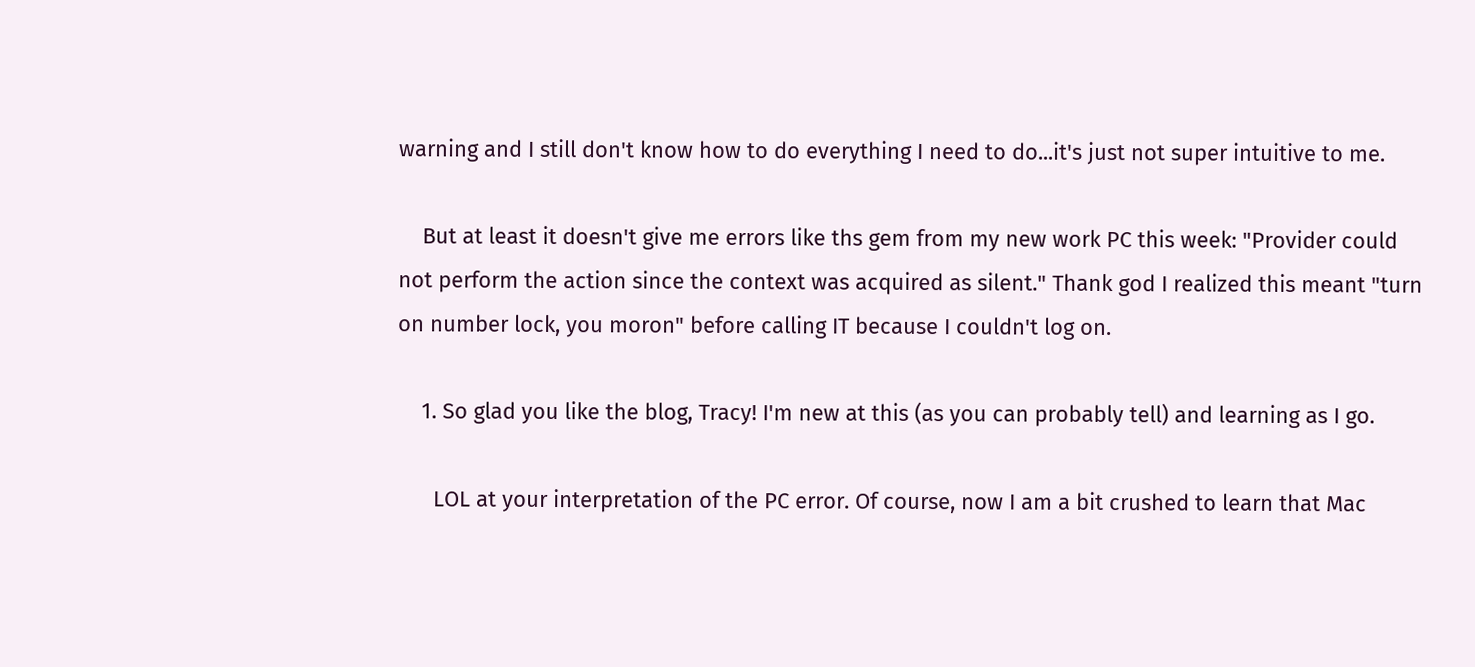warning and I still don't know how to do everything I need to do...it's just not super intuitive to me.

    But at least it doesn't give me errors like ths gem from my new work PC this week: "Provider could not perform the action since the context was acquired as silent." Thank god I realized this meant "turn on number lock, you moron" before calling IT because I couldn't log on.

    1. So glad you like the blog, Tracy! I'm new at this (as you can probably tell) and learning as I go.

      LOL at your interpretation of the PC error. Of course, now I am a bit crushed to learn that Mac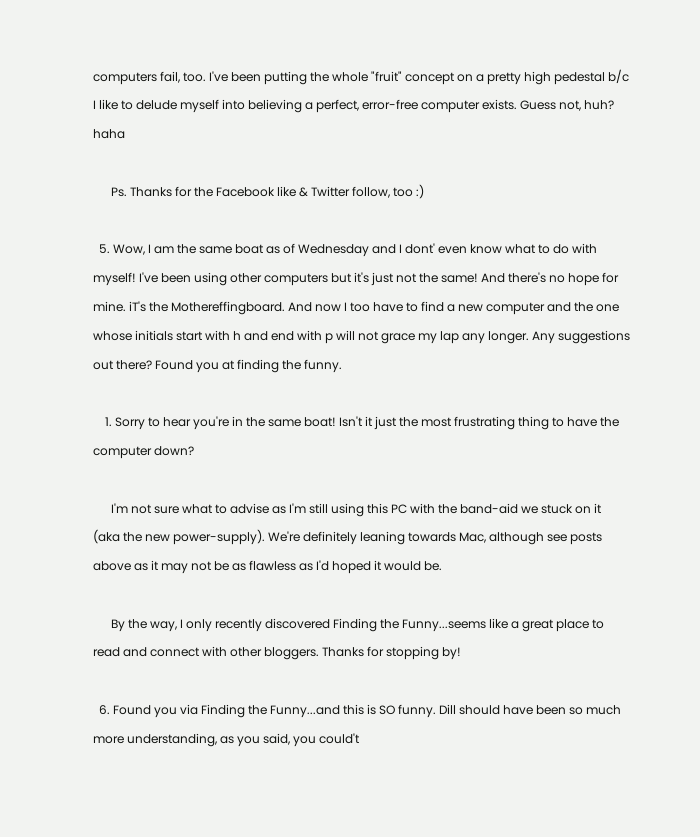computers fail, too. I've been putting the whole "fruit" concept on a pretty high pedestal b/c I like to delude myself into believing a perfect, error-free computer exists. Guess not, huh? haha

      Ps. Thanks for the Facebook like & Twitter follow, too :)

  5. Wow, I am the same boat as of Wednesday and I dont' even know what to do with myself! I've been using other computers but it's just not the same! And there's no hope for mine. iT's the Mothereffingboard. And now I too have to find a new computer and the one whose initials start with h and end with p will not grace my lap any longer. Any suggestions out there? Found you at finding the funny.

    1. Sorry to hear you're in the same boat! Isn't it just the most frustrating thing to have the computer down?

      I'm not sure what to advise as I'm still using this PC with the band-aid we stuck on it (aka the new power-supply). We're definitely leaning towards Mac, although see posts above as it may not be as flawless as I'd hoped it would be.

      By the way, I only recently discovered Finding the Funny...seems like a great place to read and connect with other bloggers. Thanks for stopping by!

  6. Found you via Finding the Funny...and this is SO funny. Dill should have been so much more understanding, as you said, you could't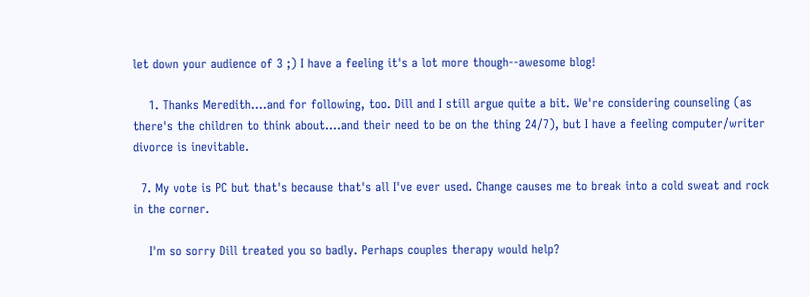let down your audience of 3 ;) I have a feeling it's a lot more though--awesome blog!

    1. Thanks Meredith....and for following, too. Dill and I still argue quite a bit. We're considering counseling (as there's the children to think about....and their need to be on the thing 24/7), but I have a feeling computer/writer divorce is inevitable.

  7. My vote is PC but that's because that's all I've ever used. Change causes me to break into a cold sweat and rock in the corner.

    I'm so sorry Dill treated you so badly. Perhaps couples therapy would help?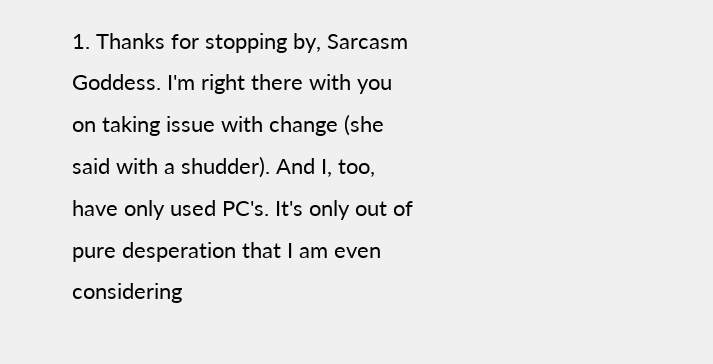1. Thanks for stopping by, Sarcasm Goddess. I'm right there with you on taking issue with change (she said with a shudder). And I, too, have only used PC's. It's only out of pure desperation that I am even considering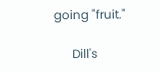going "fruit."

      Dill's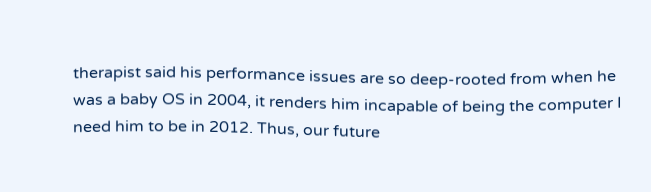therapist said his performance issues are so deep-rooted from when he was a baby OS in 2004, it renders him incapable of being the computer I need him to be in 2012. Thus, our future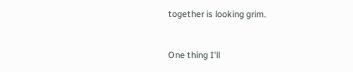together is looking grim.


One thing I'll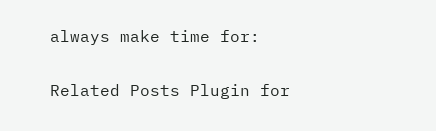always make time for:

Related Posts Plugin for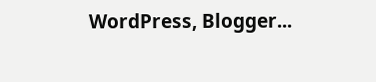WordPress, Blogger...